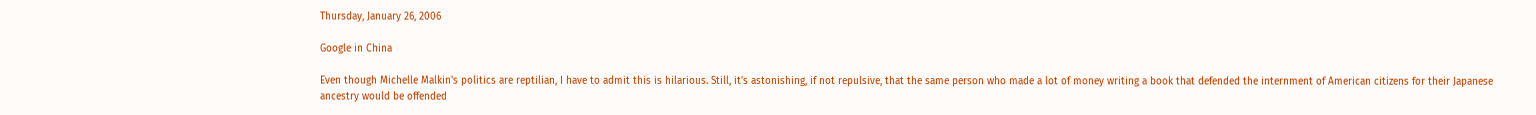Thursday, January 26, 2006

Google in China

Even though Michelle Malkin's politics are reptilian, I have to admit this is hilarious. Still, it's astonishing, if not repulsive, that the same person who made a lot of money writing a book that defended the internment of American citizens for their Japanese ancestry would be offended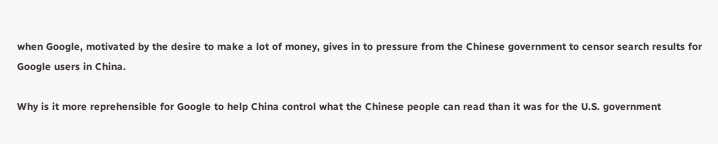when Google, motivated by the desire to make a lot of money, gives in to pressure from the Chinese government to censor search results for Google users in China.

Why is it more reprehensible for Google to help China control what the Chinese people can read than it was for the U.S. government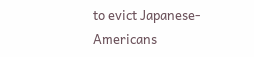to evict Japanese-Americans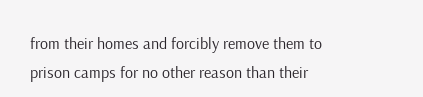from their homes and forcibly remove them to prison camps for no other reason than their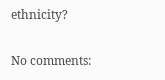ethnicity?

No comments: